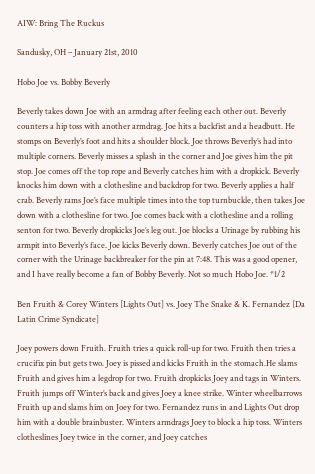AIW: Bring The Ruckus

Sandusky, OH – January 21st, 2010

Hobo Joe vs. Bobby Beverly

Beverly takes down Joe with an armdrag after feeling each other out. Beverly counters a hip toss with another armdrag. Joe hits a backfist and a headbutt. He stomps on Beverly’s foot and hits a shoulder block. Joe throws Beverly’s had into multiple corners. Beverly misses a splash in the corner and Joe gives him the pit stop. Joe comes off the top rope and Beverly catches him with a dropkick. Beverly knocks him down with a clothesline and backdrop for two. Beverly applies a half crab. Beverly rams Joe’s face multiple times into the top turnbuckle, then takes Joe down with a clothesline for two. Joe comes back with a clothesline and a rolling senton for two. Beverly dropkicks Joe’s leg out. Joe blocks a Urinage by rubbing his armpit into Beverly’s face. Joe kicks Beverly down. Beverly catches Joe out of the corner with the Urinage backbreaker for the pin at 7:48. This was a good opener, and I have really become a fan of Bobby Beverly. Not so much Hobo Joe. *1/2

Ben Fruith & Corey Winters [Lights Out] vs. Joey The Snake & K. Fernandez [Da Latin Crime Syndicate]

Joey powers down Fruith. Fruith tries a quick roll-up for two. Fruith then tries a crucifix pin but gets two. Joey is pissed and kicks Fruith in the stomach.He slams Fruith and gives him a legdrop for two. Fruith dropkicks Joey and tags in Winters. Fruith jumps off Winter’s back and gives Joey a knee strike. Winter wheelbarrows Fruith up and slams him on Joey for two. Fernandez runs in and Lights Out drop him with a double brainbuster. Winters armdrags Joey to block a hip toss. Winters clotheslines Joey twice in the corner, and Joey catches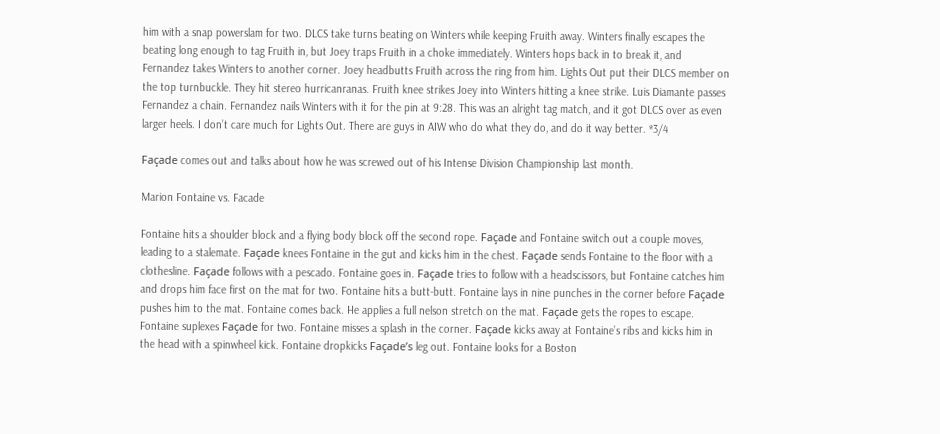him with a snap powerslam for two. DLCS take turns beating on Winters while keeping Fruith away. Winters finally escapes the beating long enough to tag Fruith in, but Joey traps Fruith in a choke immediately. Winters hops back in to break it, and Fernandez takes Winters to another corner. Joey headbutts Fruith across the ring from him. Lights Out put their DLCS member on the top turnbuckle. They hit stereo hurricanranas. Fruith knee strikes Joey into Winters hitting a knee strike. Luis Diamante passes Fernandez a chain. Fernandez nails Winters with it for the pin at 9:28. This was an alright tag match, and it got DLCS over as even larger heels. I don’t care much for Lights Out. There are guys in AIW who do what they do, and do it way better. *3/4

Façade comes out and talks about how he was screwed out of his Intense Division Championship last month.

Marion Fontaine vs. Facade

Fontaine hits a shoulder block and a flying body block off the second rope. Façade and Fontaine switch out a couple moves, leading to a stalemate. Façade knees Fontaine in the gut and kicks him in the chest. Façade sends Fontaine to the floor with a clothesline. Façade follows with a pescado. Fontaine goes in. Façade tries to follow with a headscissors, but Fontaine catches him and drops him face first on the mat for two. Fontaine hits a butt-butt. Fontaine lays in nine punches in the corner before Façade pushes him to the mat. Fontaine comes back. He applies a full nelson stretch on the mat. Façade gets the ropes to escape. Fontaine suplexes Façade for two. Fontaine misses a splash in the corner. Façade kicks away at Fontaine’s ribs and kicks him in the head with a spinwheel kick. Fontaine dropkicks Façade’s leg out. Fontaine looks for a Boston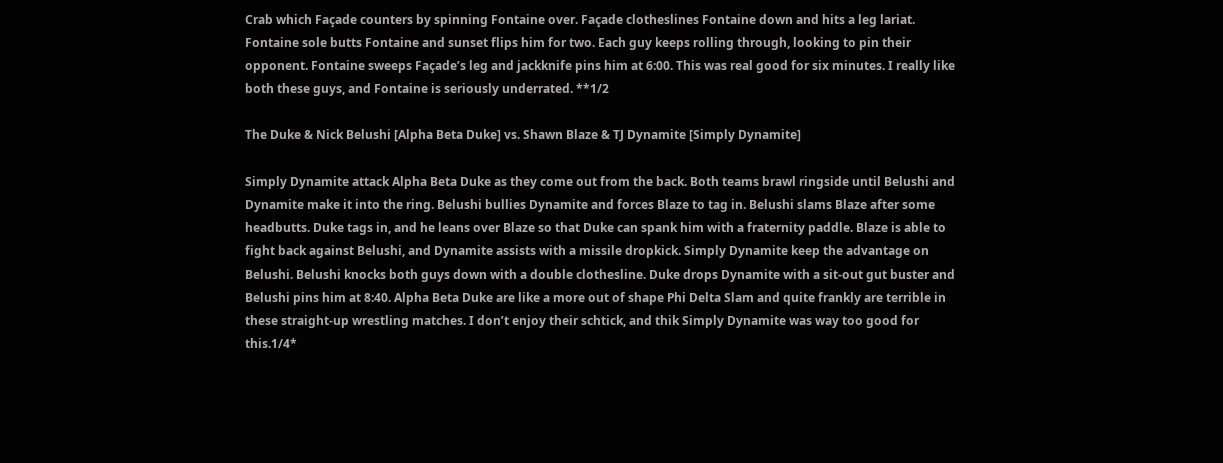Crab which Façade counters by spinning Fontaine over. Façade clotheslines Fontaine down and hits a leg lariat. Fontaine sole butts Fontaine and sunset flips him for two. Each guy keeps rolling through, looking to pin their opponent. Fontaine sweeps Façade’s leg and jackknife pins him at 6:00. This was real good for six minutes. I really like both these guys, and Fontaine is seriously underrated. **1/2

The Duke & Nick Belushi [Alpha Beta Duke] vs. Shawn Blaze & TJ Dynamite [Simply Dynamite]

Simply Dynamite attack Alpha Beta Duke as they come out from the back. Both teams brawl ringside until Belushi and Dynamite make it into the ring. Belushi bullies Dynamite and forces Blaze to tag in. Belushi slams Blaze after some headbutts. Duke tags in, and he leans over Blaze so that Duke can spank him with a fraternity paddle. Blaze is able to fight back against Belushi, and Dynamite assists with a missile dropkick. Simply Dynamite keep the advantage on Belushi. Belushi knocks both guys down with a double clothesline. Duke drops Dynamite with a sit-out gut buster and Belushi pins him at 8:40. Alpha Beta Duke are like a more out of shape Phi Delta Slam and quite frankly are terrible in these straight-up wrestling matches. I don’t enjoy their schtick, and thik Simply Dynamite was way too good for this.1/4*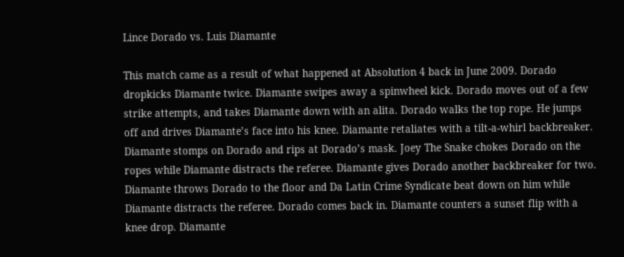Lince Dorado vs. Luis Diamante

This match came as a result of what happened at Absolution 4 back in June 2009. Dorado dropkicks Diamante twice. Diamante swipes away a spinwheel kick. Dorado moves out of a few strike attempts, and takes Diamante down with an alita. Dorado walks the top rope. He jumps off and drives Diamante’s face into his knee. Diamante retaliates with a tilt-a-whirl backbreaker. Diamante stomps on Dorado and rips at Dorado’s mask. Joey The Snake chokes Dorado on the ropes while Diamante distracts the referee. Diamante gives Dorado another backbreaker for two. Diamante throws Dorado to the floor and Da Latin Crime Syndicate beat down on him while Diamante distracts the referee. Dorado comes back in. Diamante counters a sunset flip with a knee drop. Diamante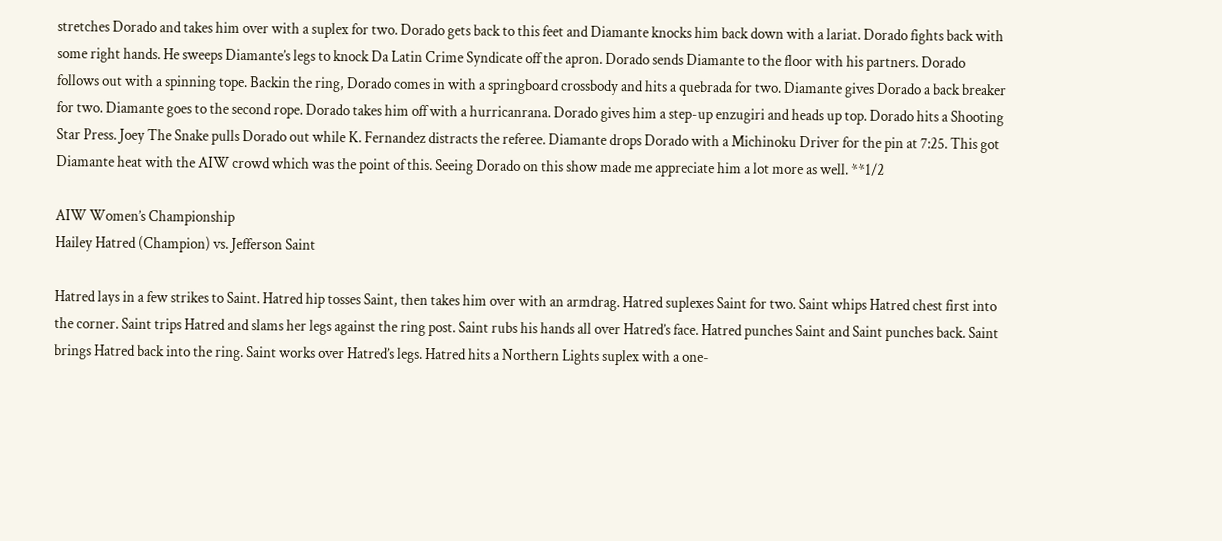stretches Dorado and takes him over with a suplex for two. Dorado gets back to this feet and Diamante knocks him back down with a lariat. Dorado fights back with some right hands. He sweeps Diamante’s legs to knock Da Latin Crime Syndicate off the apron. Dorado sends Diamante to the floor with his partners. Dorado follows out with a spinning tope. Backin the ring, Dorado comes in with a springboard crossbody and hits a quebrada for two. Diamante gives Dorado a back breaker for two. Diamante goes to the second rope. Dorado takes him off with a hurricanrana. Dorado gives him a step-up enzugiri and heads up top. Dorado hits a Shooting Star Press. Joey The Snake pulls Dorado out while K. Fernandez distracts the referee. Diamante drops Dorado with a Michinoku Driver for the pin at 7:25. This got Diamante heat with the AIW crowd which was the point of this. Seeing Dorado on this show made me appreciate him a lot more as well. **1/2

AIW Women’s Championship
Hailey Hatred (Champion) vs. Jefferson Saint

Hatred lays in a few strikes to Saint. Hatred hip tosses Saint, then takes him over with an armdrag. Hatred suplexes Saint for two. Saint whips Hatred chest first into the corner. Saint trips Hatred and slams her legs against the ring post. Saint rubs his hands all over Hatred’s face. Hatred punches Saint and Saint punches back. Saint brings Hatred back into the ring. Saint works over Hatred’s legs. Hatred hits a Northern Lights suplex with a one-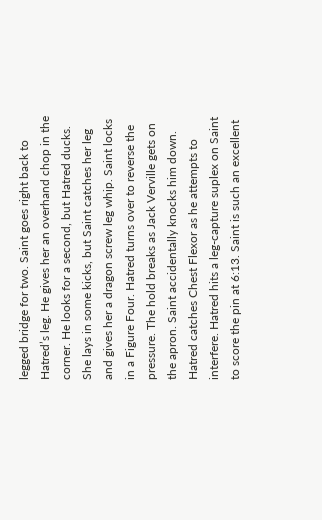legged bridge for two. Saint goes right back to Hatred’s leg. He gives her an overhand chop in the corner. He looks for a second, but Hatred ducks. She lays in some kicks, but Saint catches her leg and gives her a dragon screw leg whip. Saint locks in a Figure Four. Hatred turns over to reverse the pressure. The hold breaks as Jack Verville gets on the apron. Saint accidentally knocks him down. Hatred catches Chest Flexor as he attempts to interfere. Hatred hits a leg-capture suplex on Saint to score the pin at 6:13. Saint is such an excellent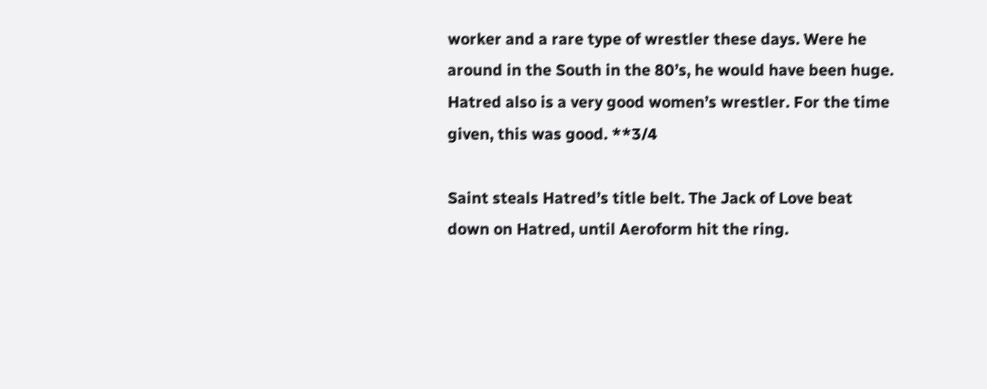worker and a rare type of wrestler these days. Were he around in the South in the 80’s, he would have been huge. Hatred also is a very good women’s wrestler. For the time given, this was good. **3/4

Saint steals Hatred’s title belt. The Jack of Love beat down on Hatred, until Aeroform hit the ring.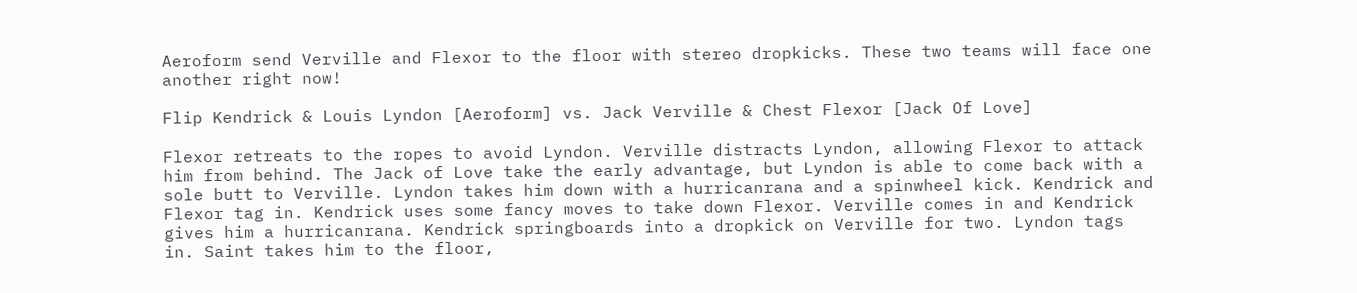Aeroform send Verville and Flexor to the floor with stereo dropkicks. These two teams will face one another right now!

Flip Kendrick & Louis Lyndon [Aeroform] vs. Jack Verville & Chest Flexor [Jack Of Love]

Flexor retreats to the ropes to avoid Lyndon. Verville distracts Lyndon, allowing Flexor to attack him from behind. The Jack of Love take the early advantage, but Lyndon is able to come back with a sole butt to Verville. Lyndon takes him down with a hurricanrana and a spinwheel kick. Kendrick and Flexor tag in. Kendrick uses some fancy moves to take down Flexor. Verville comes in and Kendrick gives him a hurricanrana. Kendrick springboards into a dropkick on Verville for two. Lyndon tags in. Saint takes him to the floor,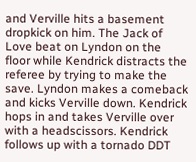and Verville hits a basement dropkick on him. The Jack of Love beat on Lyndon on the floor while Kendrick distracts the referee by trying to make the save. Lyndon makes a comeback and kicks Verville down. Kendrick hops in and takes Verville over with a headscissors. Kendrick follows up with a tornado DDT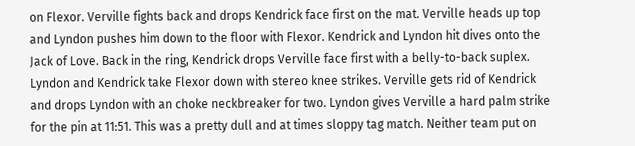on Flexor. Verville fights back and drops Kendrick face first on the mat. Verville heads up top and Lyndon pushes him down to the floor with Flexor. Kendrick and Lyndon hit dives onto the Jack of Love. Back in the ring, Kendrick drops Verville face first with a belly-to-back suplex. Lyndon and Kendrick take Flexor down with stereo knee strikes. Verville gets rid of Kendrick and drops Lyndon with an choke neckbreaker for two. Lyndon gives Verville a hard palm strike for the pin at 11:51. This was a pretty dull and at times sloppy tag match. Neither team put on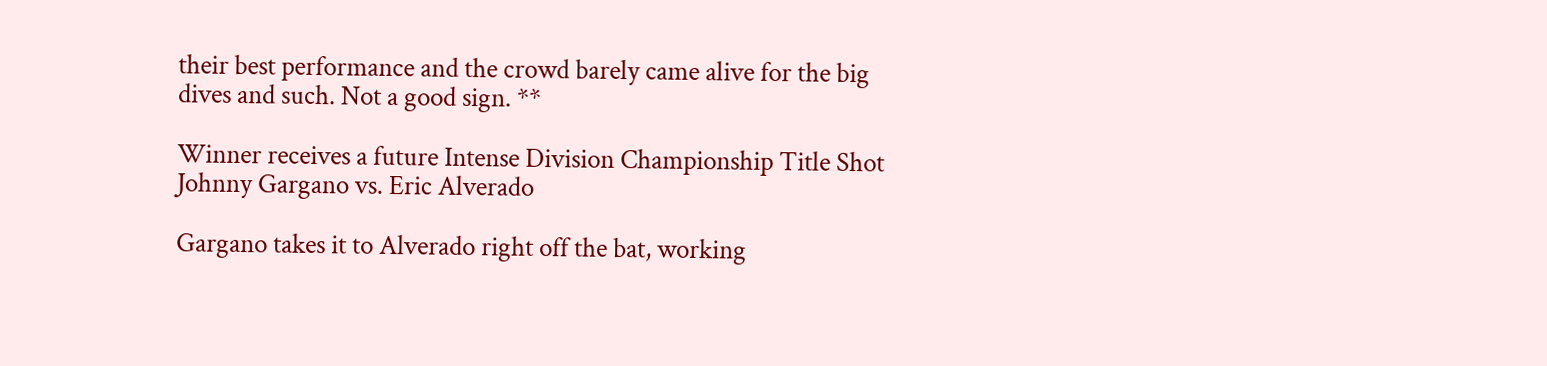their best performance and the crowd barely came alive for the big dives and such. Not a good sign. **

Winner receives a future Intense Division Championship Title Shot
Johnny Gargano vs. Eric Alverado

Gargano takes it to Alverado right off the bat, working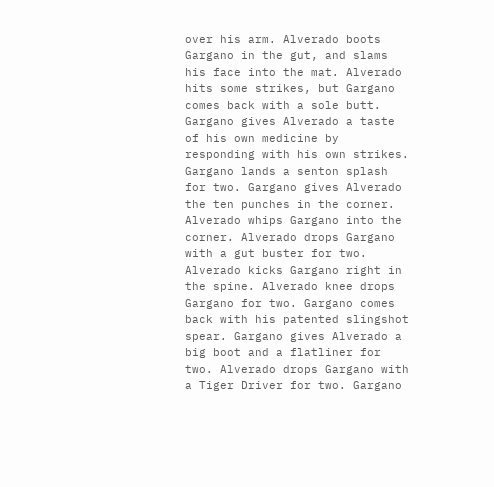over his arm. Alverado boots Gargano in the gut, and slams his face into the mat. Alverado hits some strikes, but Gargano comes back with a sole butt. Gargano gives Alverado a taste of his own medicine by responding with his own strikes. Gargano lands a senton splash for two. Gargano gives Alverado the ten punches in the corner. Alverado whips Gargano into the corner. Alverado drops Gargano with a gut buster for two. Alverado kicks Gargano right in the spine. Alverado knee drops Gargano for two. Gargano comes back with his patented slingshot spear. Gargano gives Alverado a big boot and a flatliner for two. Alverado drops Gargano with a Tiger Driver for two. Gargano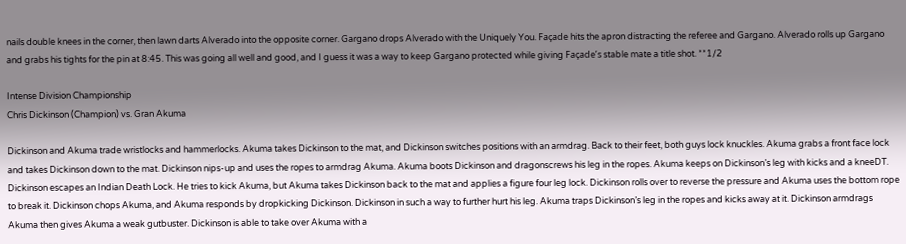nails double knees in the corner, then lawn darts Alverado into the opposite corner. Gargano drops Alverado with the Uniquely You. Façade hits the apron distracting the referee and Gargano. Alverado rolls up Gargano and grabs his tights for the pin at 8:45. This was going all well and good, and I guess it was a way to keep Gargano protected while giving Façade’s stable mate a title shot. **1/2

Intense Division Championship
Chris Dickinson (Champion) vs. Gran Akuma

Dickinson and Akuma trade wristlocks and hammerlocks. Akuma takes Dickinson to the mat, and Dickinson switches positions with an armdrag. Back to their feet, both guys lock knuckles. Akuma grabs a front face lock and takes Dickinson down to the mat. Dickinson nips-up and uses the ropes to armdrag Akuma. Akuma boots Dickinson and dragonscrews his leg in the ropes. Akuma keeps on Dickinson’s leg with kicks and a kneeDT. Dickinson escapes an Indian Death Lock. He tries to kick Akuma, but Akuma takes Dickinson back to the mat and applies a figure four leg lock. Dickinson rolls over to reverse the pressure and Akuma uses the bottom rope to break it. Dickinson chops Akuma, and Akuma responds by dropkicking Dickinson. Dickinson in such a way to further hurt his leg. Akuma traps Dickinson’s leg in the ropes and kicks away at it. Dickinson armdrags Akuma then gives Akuma a weak gutbuster. Dickinson is able to take over Akuma with a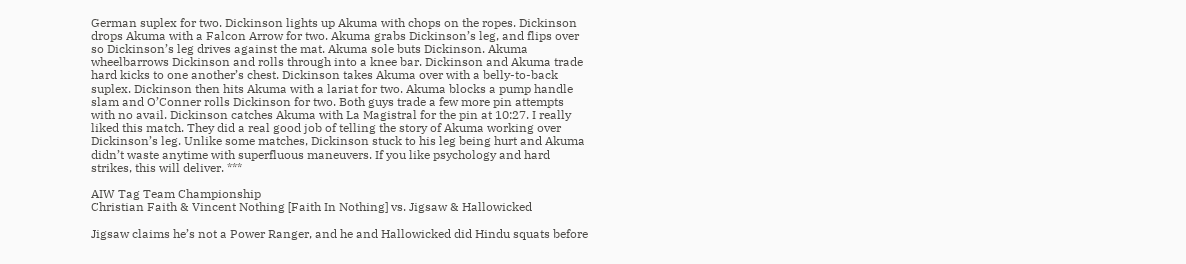German suplex for two. Dickinson lights up Akuma with chops on the ropes. Dickinson drops Akuma with a Falcon Arrow for two. Akuma grabs Dickinson’s leg, and flips over so Dickinson’s leg drives against the mat. Akuma sole buts Dickinson. Akuma wheelbarrows Dickinson and rolls through into a knee bar. Dickinson and Akuma trade hard kicks to one another’s chest. Dickinson takes Akuma over with a belly-to-back suplex. Dickinson then hits Akuma with a lariat for two. Akuma blocks a pump handle slam and O’Conner rolls Dickinson for two. Both guys trade a few more pin attempts with no avail. Dickinson catches Akuma with La Magistral for the pin at 10:27. I really liked this match. They did a real good job of telling the story of Akuma working over Dickinson’s leg. Unlike some matches, Dickinson stuck to his leg being hurt and Akuma didn’t waste anytime with superfluous maneuvers. If you like psychology and hard strikes, this will deliver. ***

AIW Tag Team Championship
Christian Faith & Vincent Nothing [Faith In Nothing] vs. Jigsaw & Hallowicked

Jigsaw claims he’s not a Power Ranger, and he and Hallowicked did Hindu squats before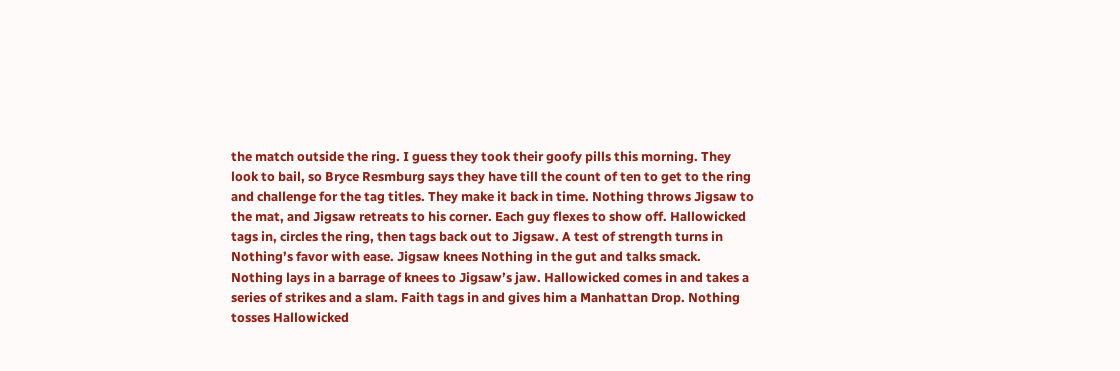the match outside the ring. I guess they took their goofy pills this morning. They look to bail, so Bryce Resmburg says they have till the count of ten to get to the ring and challenge for the tag titles. They make it back in time. Nothing throws Jigsaw to the mat, and Jigsaw retreats to his corner. Each guy flexes to show off. Hallowicked tags in, circles the ring, then tags back out to Jigsaw. A test of strength turns in Nothing’s favor with ease. Jigsaw knees Nothing in the gut and talks smack. Nothing lays in a barrage of knees to Jigsaw’s jaw. Hallowicked comes in and takes a series of strikes and a slam. Faith tags in and gives him a Manhattan Drop. Nothing tosses Hallowicked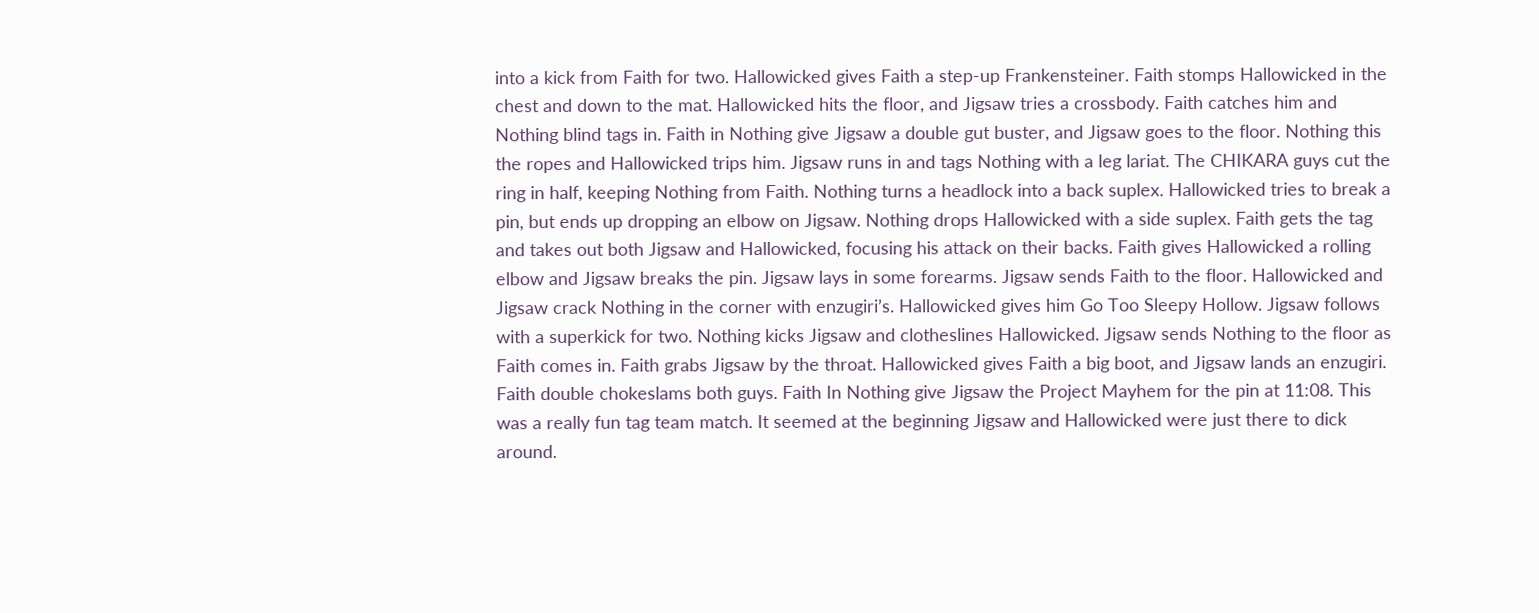into a kick from Faith for two. Hallowicked gives Faith a step-up Frankensteiner. Faith stomps Hallowicked in the chest and down to the mat. Hallowicked hits the floor, and Jigsaw tries a crossbody. Faith catches him and Nothing blind tags in. Faith in Nothing give Jigsaw a double gut buster, and Jigsaw goes to the floor. Nothing this the ropes and Hallowicked trips him. Jigsaw runs in and tags Nothing with a leg lariat. The CHIKARA guys cut the ring in half, keeping Nothing from Faith. Nothing turns a headlock into a back suplex. Hallowicked tries to break a pin, but ends up dropping an elbow on Jigsaw. Nothing drops Hallowicked with a side suplex. Faith gets the tag and takes out both Jigsaw and Hallowicked, focusing his attack on their backs. Faith gives Hallowicked a rolling elbow and Jigsaw breaks the pin. Jigsaw lays in some forearms. Jigsaw sends Faith to the floor. Hallowicked and Jigsaw crack Nothing in the corner with enzugiri’s. Hallowicked gives him Go Too Sleepy Hollow. Jigsaw follows with a superkick for two. Nothing kicks Jigsaw and clotheslines Hallowicked. Jigsaw sends Nothing to the floor as Faith comes in. Faith grabs Jigsaw by the throat. Hallowicked gives Faith a big boot, and Jigsaw lands an enzugiri. Faith double chokeslams both guys. Faith In Nothing give Jigsaw the Project Mayhem for the pin at 11:08. This was a really fun tag team match. It seemed at the beginning Jigsaw and Hallowicked were just there to dick around.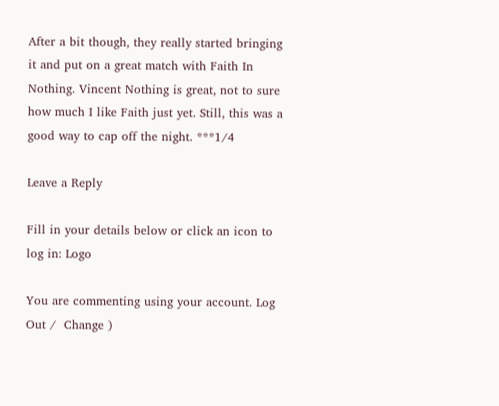After a bit though, they really started bringing it and put on a great match with Faith In Nothing. Vincent Nothing is great, not to sure how much I like Faith just yet. Still, this was a good way to cap off the night. ***1/4

Leave a Reply

Fill in your details below or click an icon to log in: Logo

You are commenting using your account. Log Out /  Change )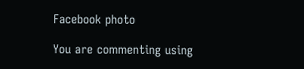Facebook photo

You are commenting using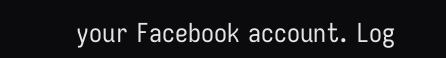your Facebook account. Log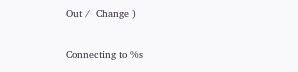Out /  Change )

Connecting to %s